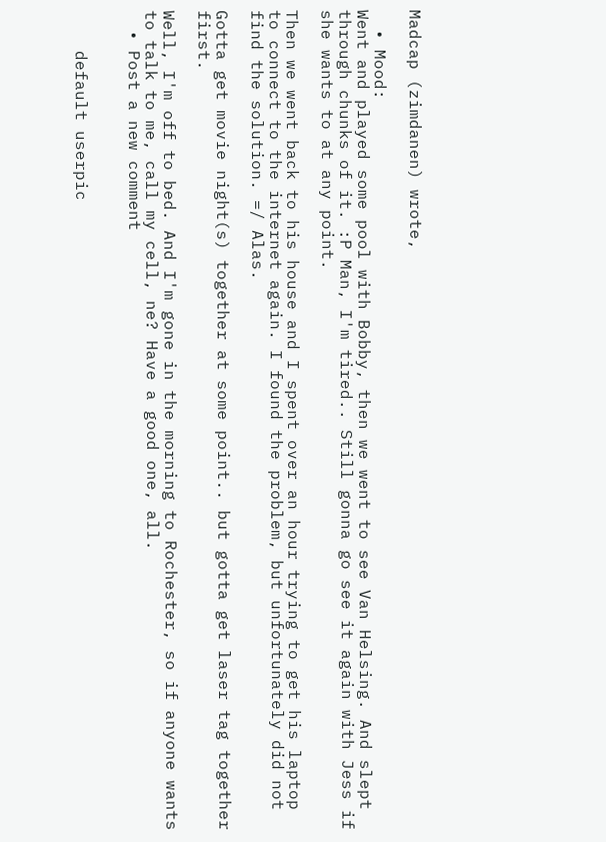Madcap (zimdanen) wrote,

  • Mood:
Went and played some pool with Bobby, then we went to see Van Helsing. And slept through chunks of it. :P Man, I'm tired.. Still gonna go see it again with Jess if she wants to at any point.

Then we went back to his house and I spent over an hour trying to get his laptop to connect to the internet again. I found the problem, but unfortunately did not find the solution. =/ Alas.

Gotta get movie night(s) together at some point.. but gotta get laser tag together first.

Well, I'm off to bed. And I'm gone in the morning to Rochester, so if anyone wants to talk to me, call my cell, ne? Have a good one, all.
  • Post a new comment


    default userpic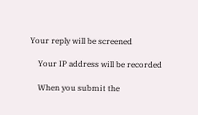Your reply will be screened

    Your IP address will be recorded

    When you submit the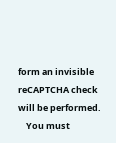form an invisible reCAPTCHA check will be performed.
    You must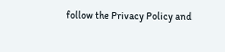follow the Privacy Policy and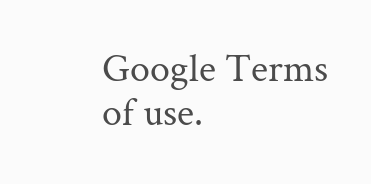Google Terms of use.